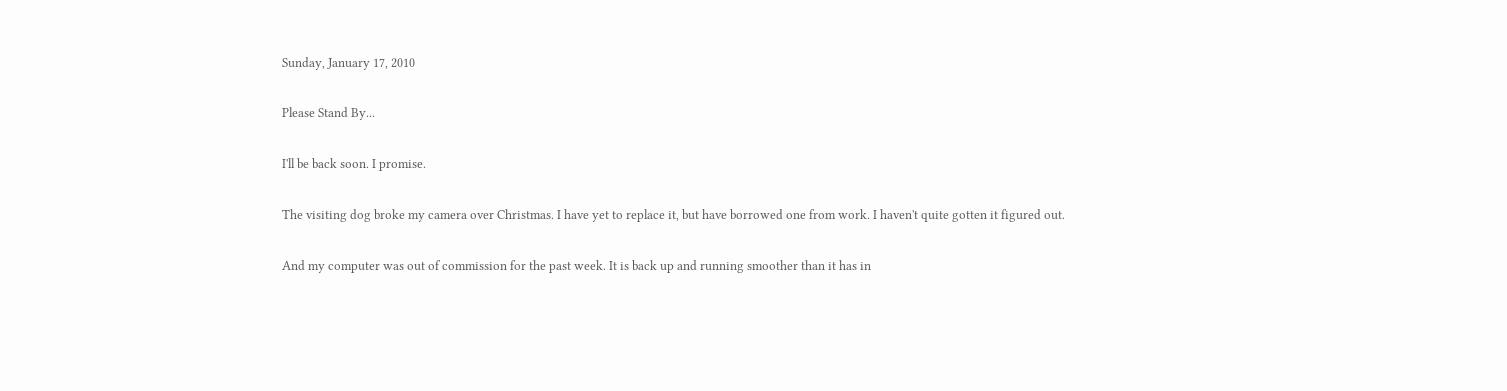Sunday, January 17, 2010

Please Stand By...

I'll be back soon. I promise.

The visiting dog broke my camera over Christmas. I have yet to replace it, but have borrowed one from work. I haven't quite gotten it figured out.

And my computer was out of commission for the past week. It is back up and running smoother than it has in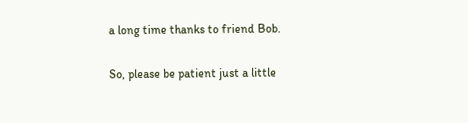a long time thanks to friend Bob.

So, please be patient just a little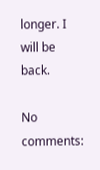longer. I will be back.

No comments: